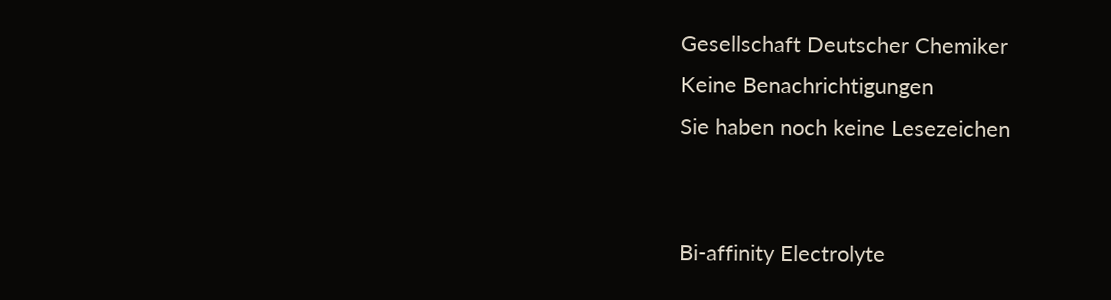Gesellschaft Deutscher Chemiker
Keine Benachrichtigungen
Sie haben noch keine Lesezeichen


Bi‐affinity Electrolyte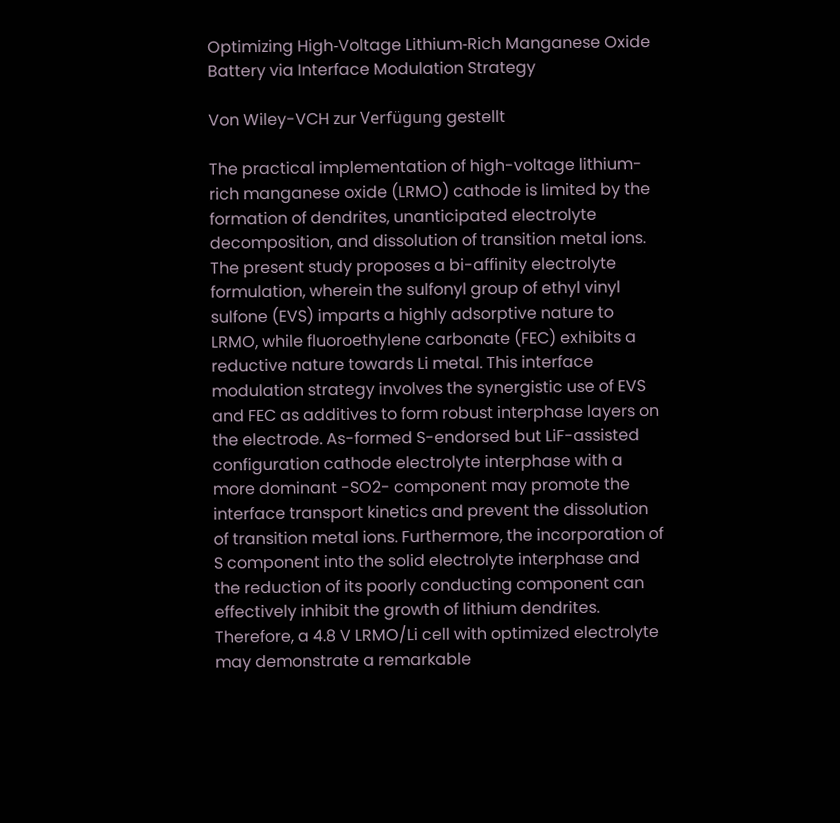Optimizing High‐Voltage Lithium‐Rich Manganese Oxide Battery via Interface Modulation Strategy

Von Wiley-VCH zur Verfügung gestellt

The practical implementation of high-voltage lithium-rich manganese oxide (LRMO) cathode is limited by the formation of dendrites, unanticipated electrolyte decomposition, and dissolution of transition metal ions. The present study proposes a bi-affinity electrolyte formulation, wherein the sulfonyl group of ethyl vinyl sulfone (EVS) imparts a highly adsorptive nature to LRMO, while fluoroethylene carbonate (FEC) exhibits a reductive nature towards Li metal. This interface modulation strategy involves the synergistic use of EVS and FEC as additives to form robust interphase layers on the electrode. As-formed S-endorsed but LiF-assisted configuration cathode electrolyte interphase with a more dominant -SO2- component may promote the interface transport kinetics and prevent the dissolution of transition metal ions. Furthermore, the incorporation of S component into the solid electrolyte interphase and the reduction of its poorly conducting component can effectively inhibit the growth of lithium dendrites. Therefore, a 4.8 V LRMO/Li cell with optimized electrolyte may demonstrate a remarkable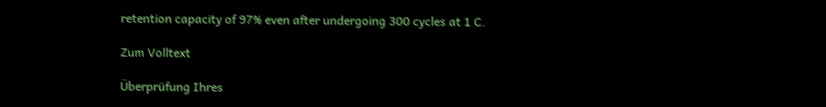retention capacity of 97% even after undergoing 300 cycles at 1 C.

Zum Volltext

Überprüfung Ihres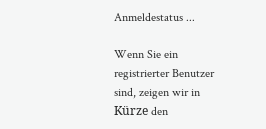Anmeldestatus ...

Wenn Sie ein registrierter Benutzer sind, zeigen wir in Kürze den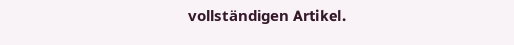vollständigen Artikel.